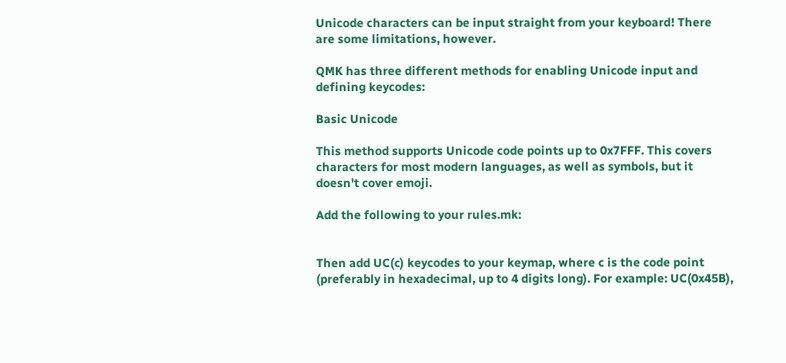Unicode characters can be input straight from your keyboard! There are some limitations, however.

QMK has three different methods for enabling Unicode input and defining keycodes:

Basic Unicode

This method supports Unicode code points up to 0x7FFF. This covers characters for most modern languages, as well as symbols, but it doesn't cover emoji.

Add the following to your rules.mk:


Then add UC(c) keycodes to your keymap, where c is the code point (preferably in hexadecimal, up to 4 digits long). For example: UC(0x45B),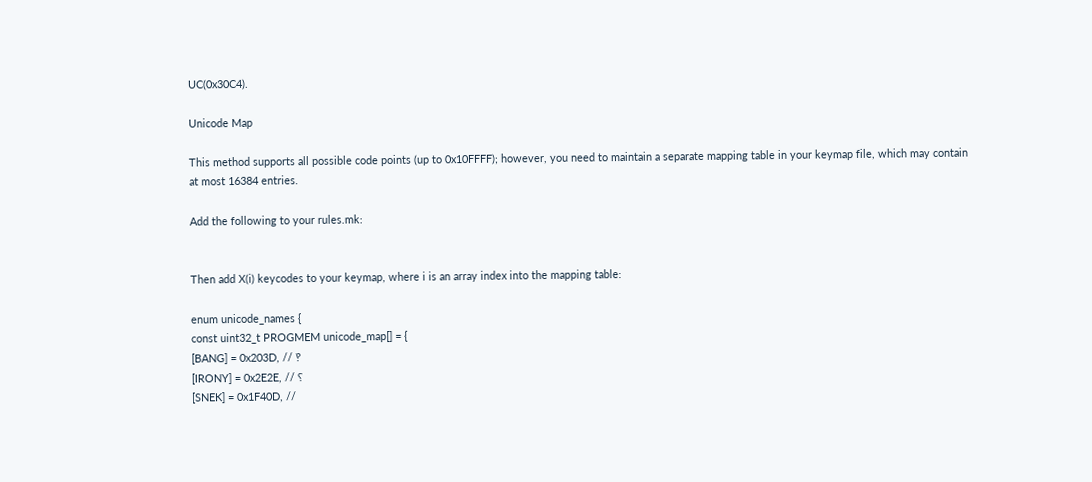UC(0x30C4).

Unicode Map

This method supports all possible code points (up to 0x10FFFF); however, you need to maintain a separate mapping table in your keymap file, which may contain at most 16384 entries.

Add the following to your rules.mk:


Then add X(i) keycodes to your keymap, where i is an array index into the mapping table:

enum unicode_names {
const uint32_t PROGMEM unicode_map[] = {
[BANG] = 0x203D, // ‽
[IRONY] = 0x2E2E, // ⸮
[SNEK] = 0x1F40D, //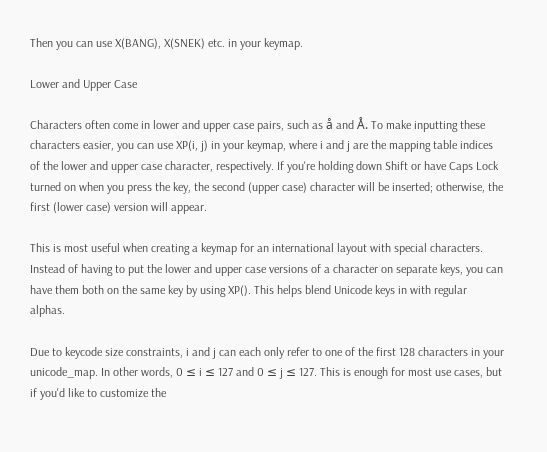Then you can use X(BANG), X(SNEK) etc. in your keymap.

Lower and Upper Case

Characters often come in lower and upper case pairs, such as å and Å. To make inputting these characters easier, you can use XP(i, j) in your keymap, where i and j are the mapping table indices of the lower and upper case character, respectively. If you're holding down Shift or have Caps Lock turned on when you press the key, the second (upper case) character will be inserted; otherwise, the first (lower case) version will appear.

This is most useful when creating a keymap for an international layout with special characters. Instead of having to put the lower and upper case versions of a character on separate keys, you can have them both on the same key by using XP(). This helps blend Unicode keys in with regular alphas.

Due to keycode size constraints, i and j can each only refer to one of the first 128 characters in your unicode_map. In other words, 0 ≤ i ≤ 127 and 0 ≤ j ≤ 127. This is enough for most use cases, but if you'd like to customize the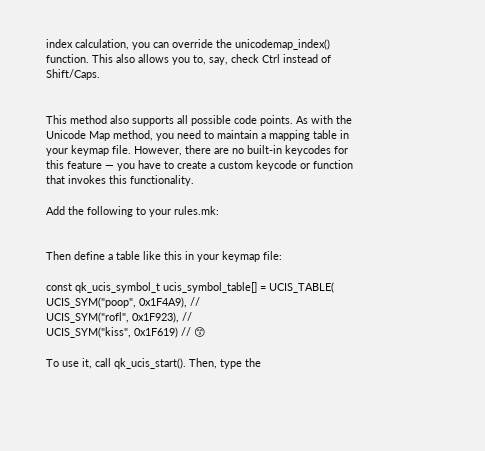index calculation, you can override the unicodemap_index() function. This also allows you to, say, check Ctrl instead of Shift/Caps.


This method also supports all possible code points. As with the Unicode Map method, you need to maintain a mapping table in your keymap file. However, there are no built-in keycodes for this feature — you have to create a custom keycode or function that invokes this functionality.

Add the following to your rules.mk:


Then define a table like this in your keymap file:

const qk_ucis_symbol_t ucis_symbol_table[] = UCIS_TABLE(
UCIS_SYM("poop", 0x1F4A9), //
UCIS_SYM("rofl", 0x1F923), //
UCIS_SYM("kiss", 0x1F619) // 😙

To use it, call qk_ucis_start(). Then, type the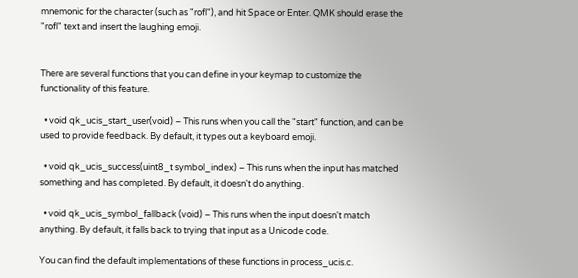mnemonic for the character (such as "rofl"), and hit Space or Enter. QMK should erase the "rofl" text and insert the laughing emoji.


There are several functions that you can define in your keymap to customize the functionality of this feature.

  • void qk_ucis_start_user(void) – This runs when you call the "start" function, and can be used to provide feedback. By default, it types out a keyboard emoji.

  • void qk_ucis_success(uint8_t symbol_index) – This runs when the input has matched something and has completed. By default, it doesn't do anything.

  • void qk_ucis_symbol_fallback (void) – This runs when the input doesn't match anything. By default, it falls back to trying that input as a Unicode code.

You can find the default implementations of these functions in process_ucis.c.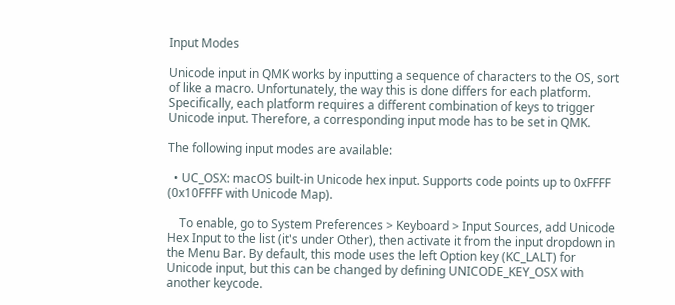Input Modes

Unicode input in QMK works by inputting a sequence of characters to the OS, sort of like a macro. Unfortunately, the way this is done differs for each platform. Specifically, each platform requires a different combination of keys to trigger Unicode input. Therefore, a corresponding input mode has to be set in QMK.

The following input modes are available:

  • UC_OSX: macOS built-in Unicode hex input. Supports code points up to 0xFFFF (0x10FFFF with Unicode Map).

    To enable, go to System Preferences > Keyboard > Input Sources, add Unicode Hex Input to the list (it's under Other), then activate it from the input dropdown in the Menu Bar. By default, this mode uses the left Option key (KC_LALT) for Unicode input, but this can be changed by defining UNICODE_KEY_OSX with another keycode.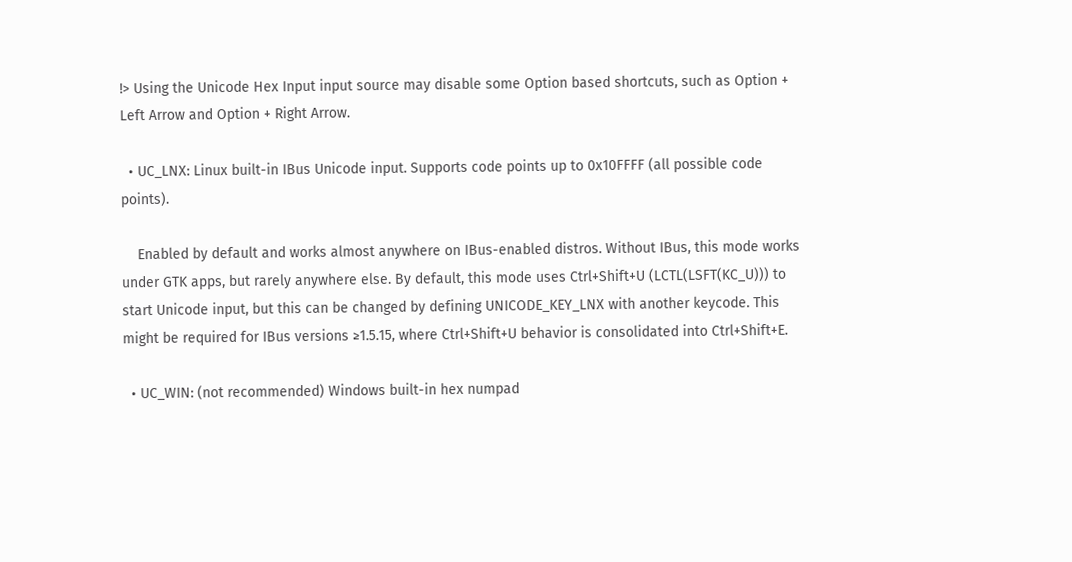!> Using the Unicode Hex Input input source may disable some Option based shortcuts, such as Option + Left Arrow and Option + Right Arrow.

  • UC_LNX: Linux built-in IBus Unicode input. Supports code points up to 0x10FFFF (all possible code points).

    Enabled by default and works almost anywhere on IBus-enabled distros. Without IBus, this mode works under GTK apps, but rarely anywhere else. By default, this mode uses Ctrl+Shift+U (LCTL(LSFT(KC_U))) to start Unicode input, but this can be changed by defining UNICODE_KEY_LNX with another keycode. This might be required for IBus versions ≥1.5.15, where Ctrl+Shift+U behavior is consolidated into Ctrl+Shift+E.

  • UC_WIN: (not recommended) Windows built-in hex numpad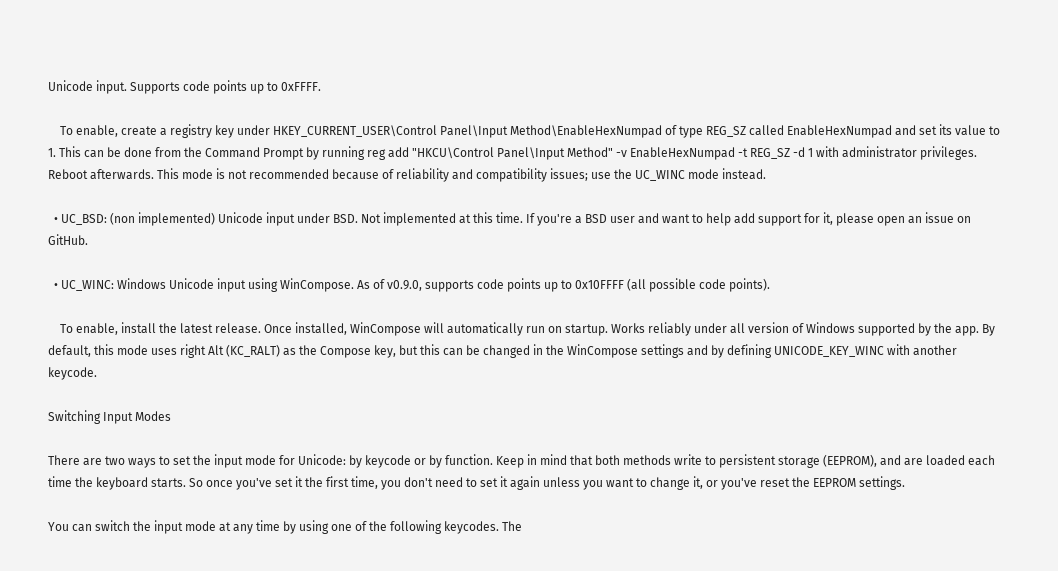Unicode input. Supports code points up to 0xFFFF.

    To enable, create a registry key under HKEY_CURRENT_USER\Control Panel\Input Method\EnableHexNumpad of type REG_SZ called EnableHexNumpad and set its value to 1. This can be done from the Command Prompt by running reg add "HKCU\Control Panel\Input Method" -v EnableHexNumpad -t REG_SZ -d 1 with administrator privileges. Reboot afterwards. This mode is not recommended because of reliability and compatibility issues; use the UC_WINC mode instead.

  • UC_BSD: (non implemented) Unicode input under BSD. Not implemented at this time. If you're a BSD user and want to help add support for it, please open an issue on GitHub.

  • UC_WINC: Windows Unicode input using WinCompose. As of v0.9.0, supports code points up to 0x10FFFF (all possible code points).

    To enable, install the latest release. Once installed, WinCompose will automatically run on startup. Works reliably under all version of Windows supported by the app. By default, this mode uses right Alt (KC_RALT) as the Compose key, but this can be changed in the WinCompose settings and by defining UNICODE_KEY_WINC with another keycode.

Switching Input Modes

There are two ways to set the input mode for Unicode: by keycode or by function. Keep in mind that both methods write to persistent storage (EEPROM), and are loaded each time the keyboard starts. So once you've set it the first time, you don't need to set it again unless you want to change it, or you've reset the EEPROM settings.

You can switch the input mode at any time by using one of the following keycodes. The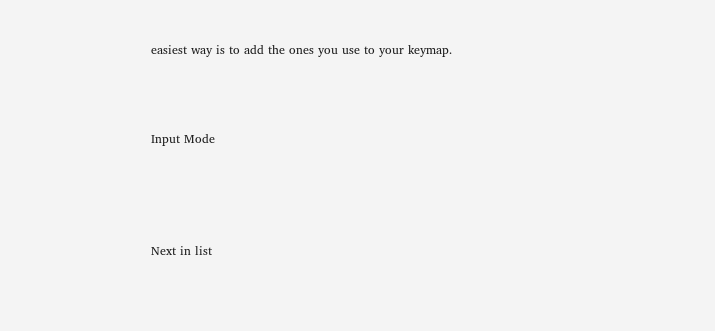easiest way is to add the ones you use to your keymap.



Input Mode




Next in list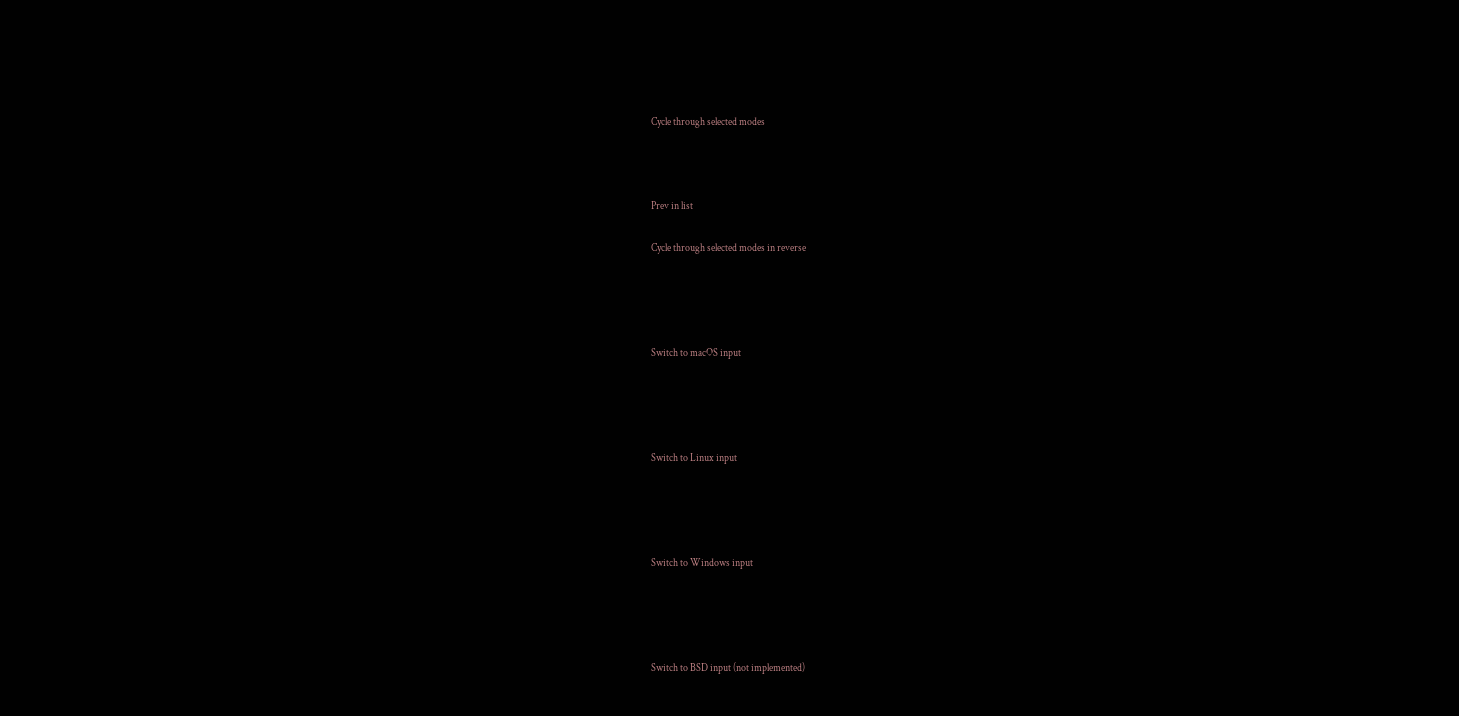Cycle through selected modes



Prev in list

Cycle through selected modes in reverse




Switch to macOS input




Switch to Linux input




Switch to Windows input




Switch to BSD input (not implemented)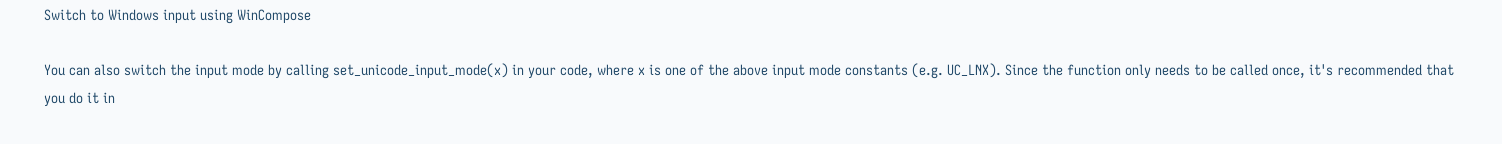Switch to Windows input using WinCompose

You can also switch the input mode by calling set_unicode_input_mode(x) in your code, where x is one of the above input mode constants (e.g. UC_LNX). Since the function only needs to be called once, it's recommended that you do it in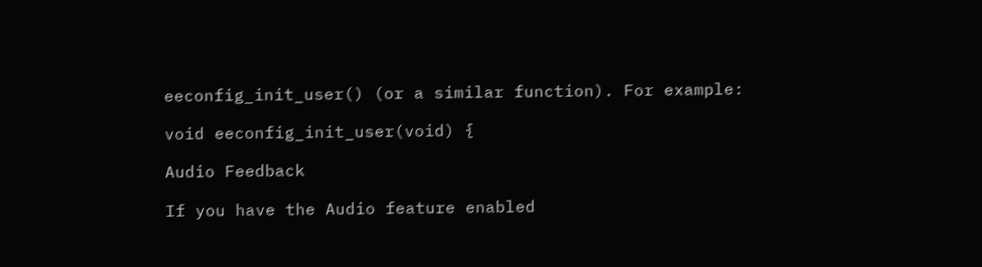eeconfig_init_user() (or a similar function). For example:

void eeconfig_init_user(void) {

Audio Feedback

If you have the Audio feature enabled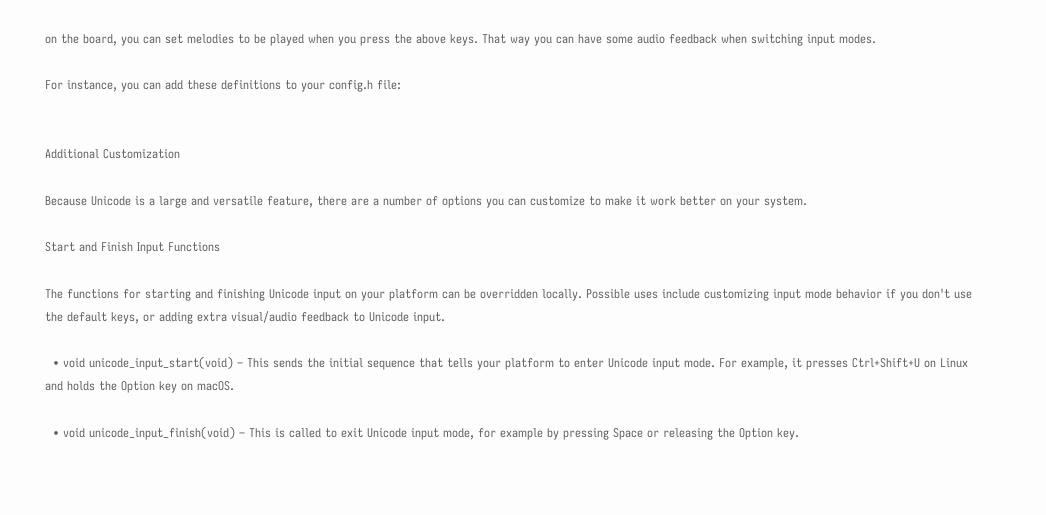on the board, you can set melodies to be played when you press the above keys. That way you can have some audio feedback when switching input modes.

For instance, you can add these definitions to your config.h file:


Additional Customization

Because Unicode is a large and versatile feature, there are a number of options you can customize to make it work better on your system.

Start and Finish Input Functions

The functions for starting and finishing Unicode input on your platform can be overridden locally. Possible uses include customizing input mode behavior if you don't use the default keys, or adding extra visual/audio feedback to Unicode input.

  • void unicode_input_start(void) – This sends the initial sequence that tells your platform to enter Unicode input mode. For example, it presses Ctrl+Shift+U on Linux and holds the Option key on macOS.

  • void unicode_input_finish(void) – This is called to exit Unicode input mode, for example by pressing Space or releasing the Option key.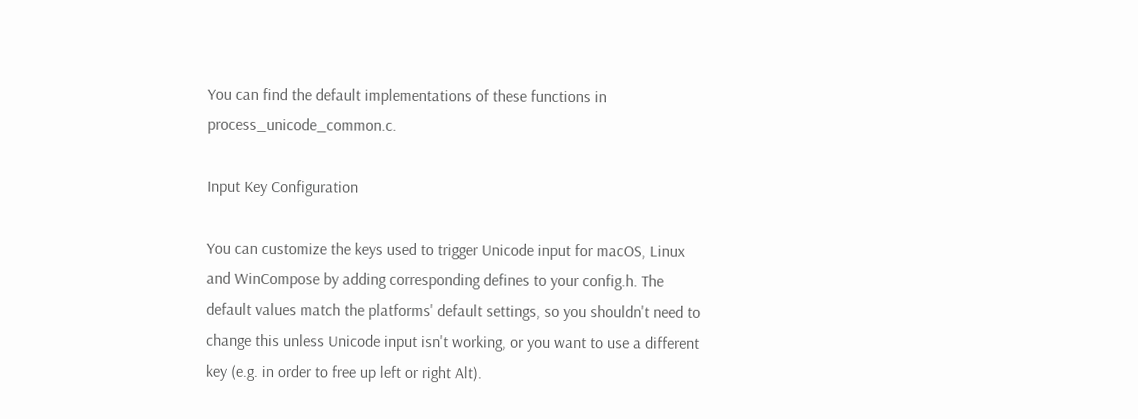You can find the default implementations of these functions in process_unicode_common.c.

Input Key Configuration

You can customize the keys used to trigger Unicode input for macOS, Linux and WinCompose by adding corresponding defines to your config.h. The default values match the platforms' default settings, so you shouldn't need to change this unless Unicode input isn't working, or you want to use a different key (e.g. in order to free up left or right Alt).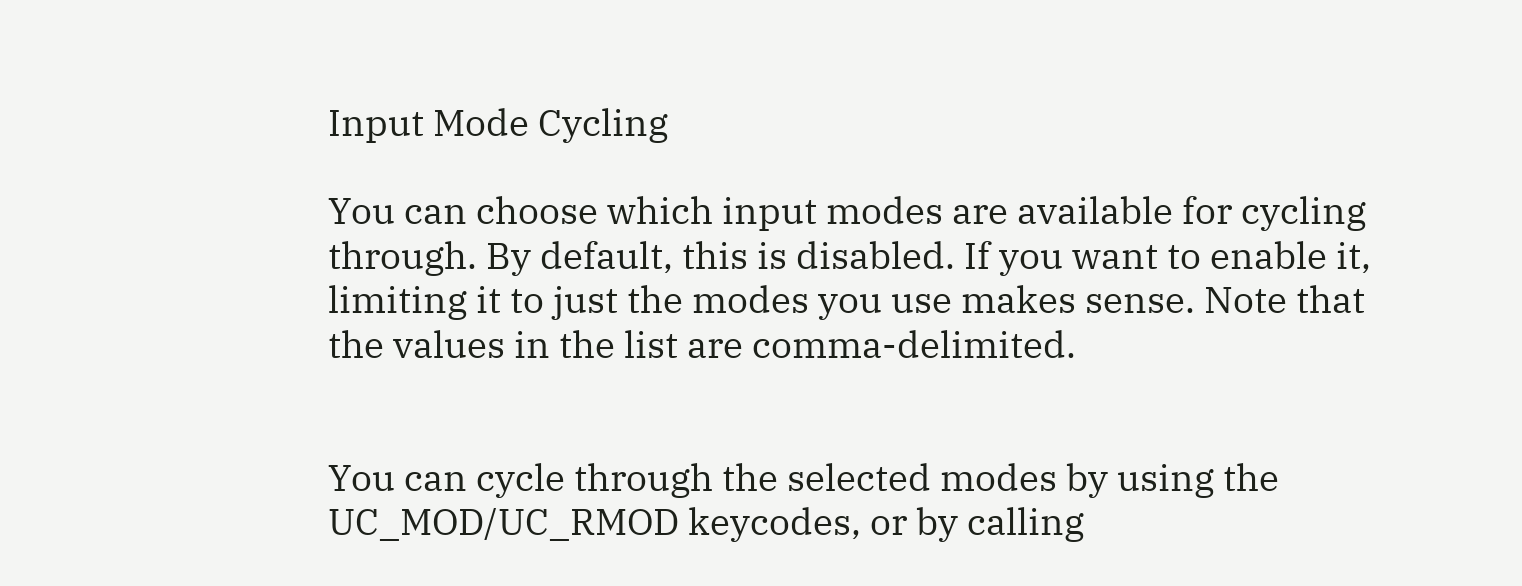Input Mode Cycling

You can choose which input modes are available for cycling through. By default, this is disabled. If you want to enable it, limiting it to just the modes you use makes sense. Note that the values in the list are comma-delimited.


You can cycle through the selected modes by using the UC_MOD/UC_RMOD keycodes, or by calling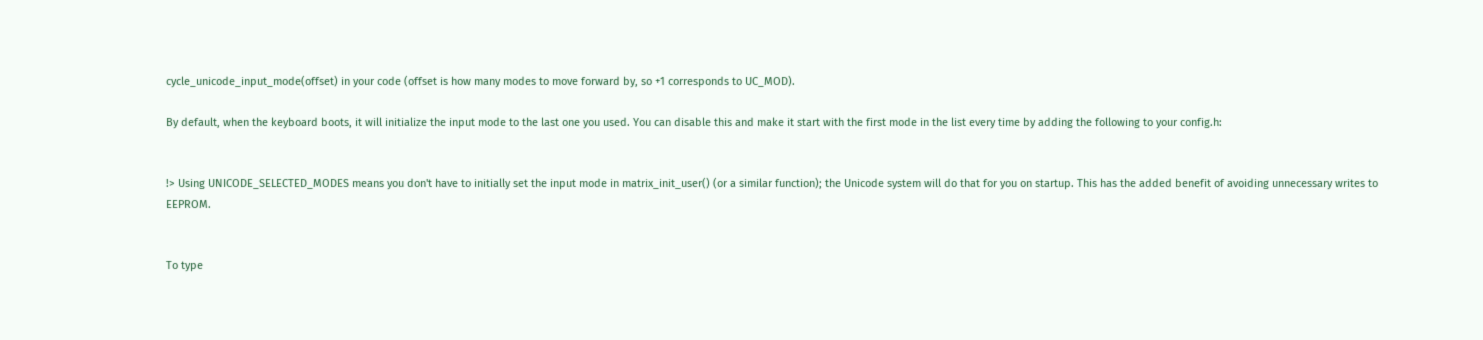cycle_unicode_input_mode(offset) in your code (offset is how many modes to move forward by, so +1 corresponds to UC_MOD).

By default, when the keyboard boots, it will initialize the input mode to the last one you used. You can disable this and make it start with the first mode in the list every time by adding the following to your config.h:


!> Using UNICODE_SELECTED_MODES means you don't have to initially set the input mode in matrix_init_user() (or a similar function); the Unicode system will do that for you on startup. This has the added benefit of avoiding unnecessary writes to EEPROM.


To type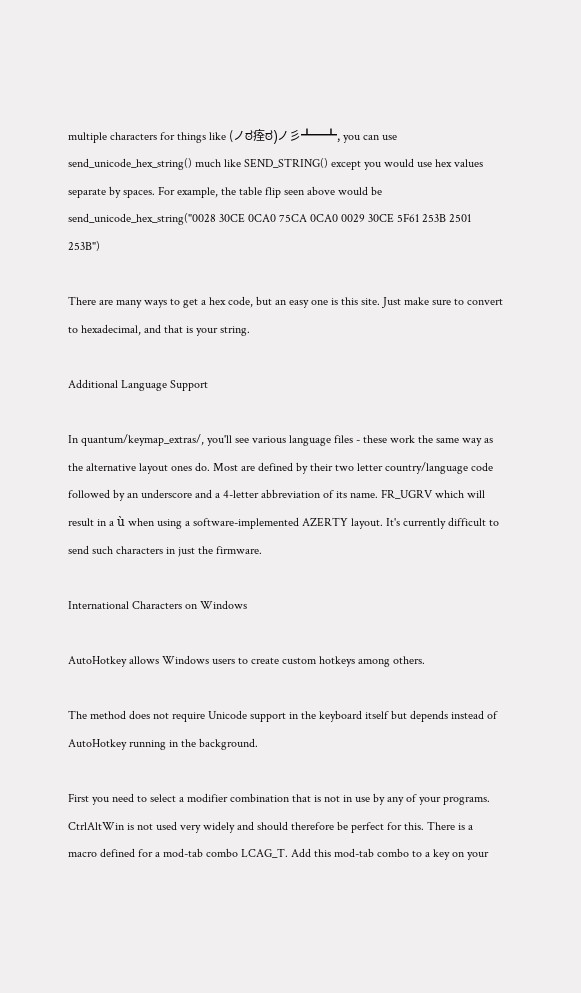multiple characters for things like (ノಠ痊ಠ)ノ彡┻━┻, you can use send_unicode_hex_string() much like SEND_STRING() except you would use hex values separate by spaces. For example, the table flip seen above would be send_unicode_hex_string("0028 30CE 0CA0 75CA 0CA0 0029 30CE 5F61 253B 2501 253B")

There are many ways to get a hex code, but an easy one is this site. Just make sure to convert to hexadecimal, and that is your string.

Additional Language Support

In quantum/keymap_extras/, you'll see various language files - these work the same way as the alternative layout ones do. Most are defined by their two letter country/language code followed by an underscore and a 4-letter abbreviation of its name. FR_UGRV which will result in a ù when using a software-implemented AZERTY layout. It's currently difficult to send such characters in just the firmware.

International Characters on Windows

AutoHotkey allows Windows users to create custom hotkeys among others.

The method does not require Unicode support in the keyboard itself but depends instead of AutoHotkey running in the background.

First you need to select a modifier combination that is not in use by any of your programs. CtrlAltWin is not used very widely and should therefore be perfect for this. There is a macro defined for a mod-tab combo LCAG_T. Add this mod-tab combo to a key on your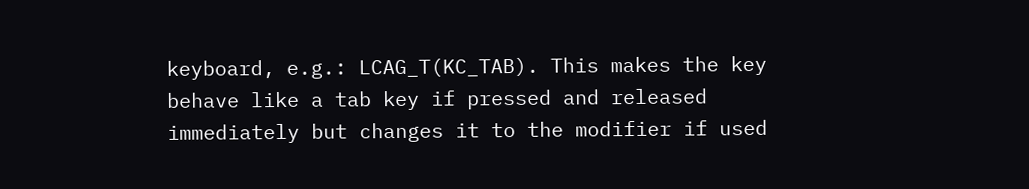keyboard, e.g.: LCAG_T(KC_TAB). This makes the key behave like a tab key if pressed and released immediately but changes it to the modifier if used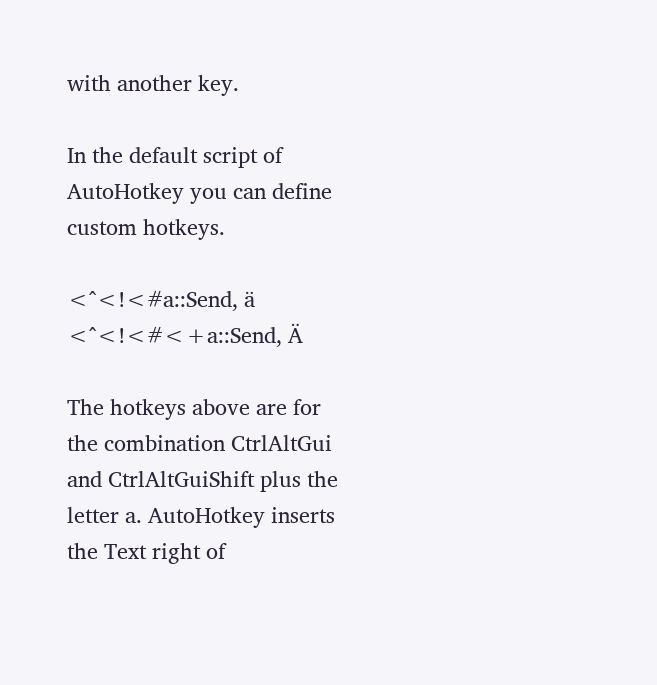with another key.

In the default script of AutoHotkey you can define custom hotkeys.

<^<!<#a::Send, ä
<^<!<#<+a::Send, Ä

The hotkeys above are for the combination CtrlAltGui and CtrlAltGuiShift plus the letter a. AutoHotkey inserts the Text right of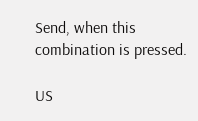Send, when this combination is pressed.

US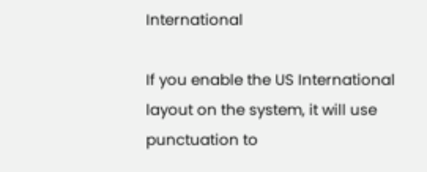International

If you enable the US International layout on the system, it will use punctuation to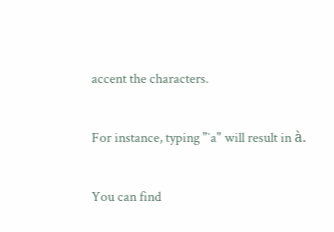accent the characters.

For instance, typing "`a" will result in à.

You can find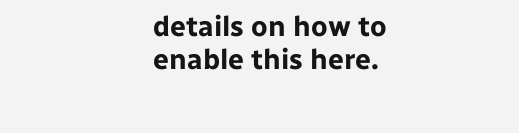details on how to enable this here.